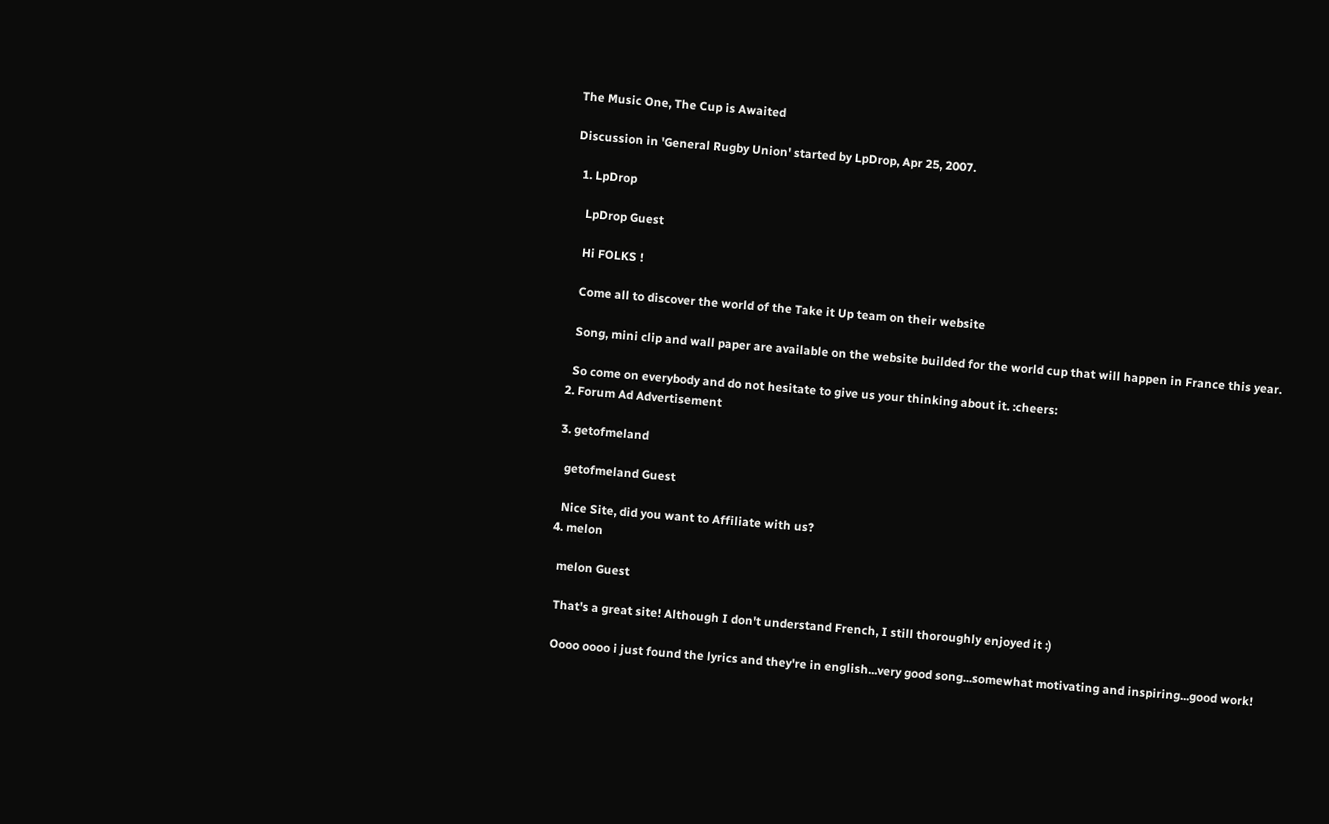The Music One, The Cup is Awaited

Discussion in 'General Rugby Union' started by LpDrop, Apr 25, 2007.

  1. LpDrop

    LpDrop Guest

    Hi FOLKS !

    Come all to discover the world of the Take it Up team on their website

    Song, mini clip and wall paper are available on the website builded for the world cup that will happen in France this year.

    So come on everybody and do not hesitate to give us your thinking about it. :cheers:
  2. Forum Ad Advertisement

  3. getofmeland

    getofmeland Guest

    Nice Site, did you want to Affiliate with us?
  4. melon

    melon Guest

    That's a great site! Although I don't understand French, I still thoroughly enjoyed it :)

    Oooo oooo i just found the lyrics and they're in english...very good song...somewhat motivating and inspiring...good work!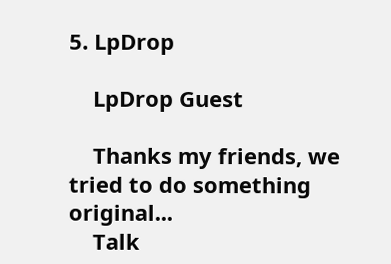5. LpDrop

    LpDrop Guest

    Thanks my friends, we tried to do something original...
    Talk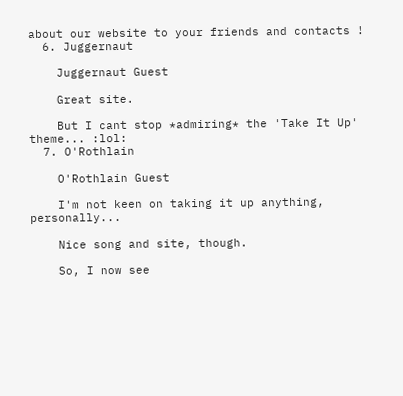about our website to your friends and contacts !
  6. Juggernaut

    Juggernaut Guest

    Great site.

    But I cant stop *admiring* the 'Take It Up' theme... :lol:
  7. O'Rothlain

    O'Rothlain Guest

    I'm not keen on taking it up anything, personally...

    Nice song and site, though.

    So, I now see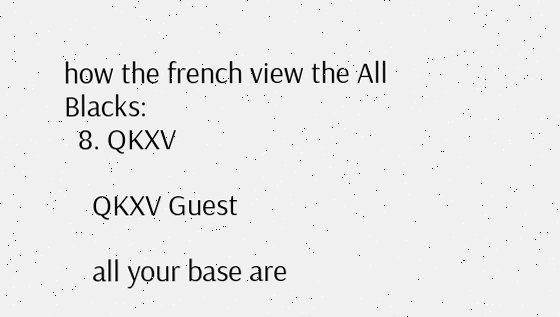how the french view the All Blacks:
  8. QKXV

    QKXV Guest

    all your base are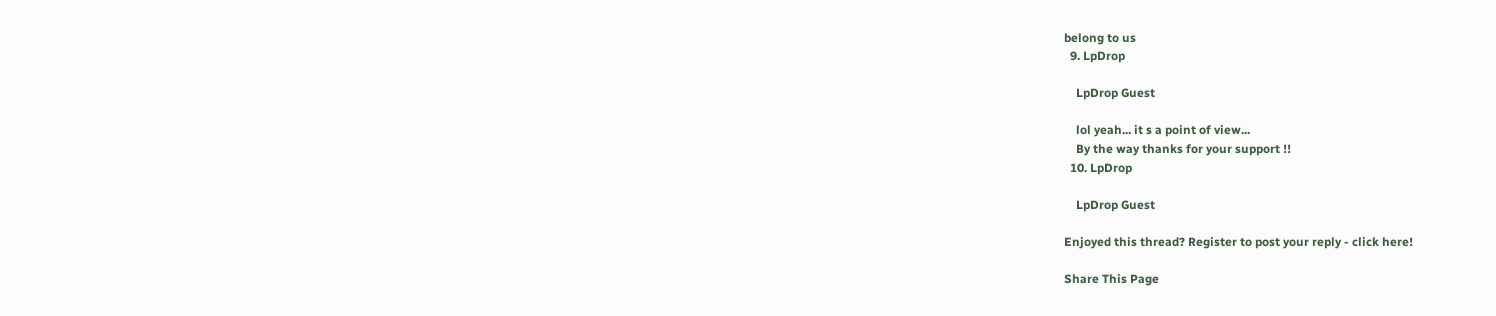belong to us
  9. LpDrop

    LpDrop Guest

    lol yeah... it s a point of view...
    By the way thanks for your support !!
  10. LpDrop

    LpDrop Guest

Enjoyed this thread? Register to post your reply - click here!

Share This Page